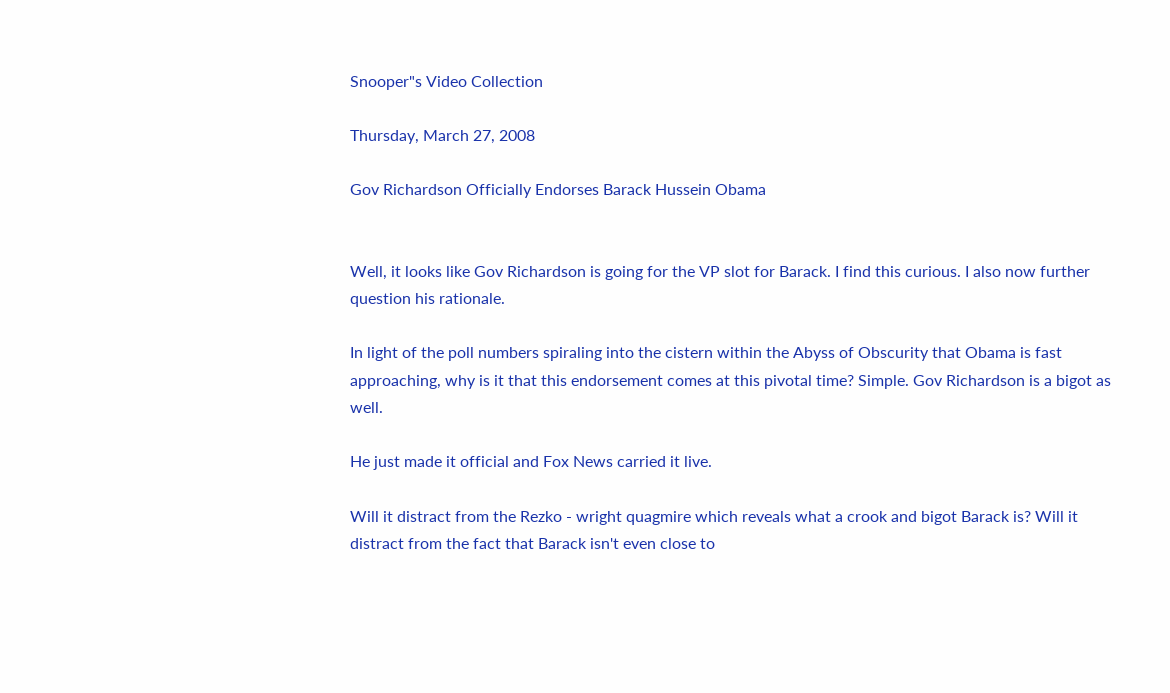Snooper"s Video Collection

Thursday, March 27, 2008

Gov Richardson Officially Endorses Barack Hussein Obama


Well, it looks like Gov Richardson is going for the VP slot for Barack. I find this curious. I also now further question his rationale.

In light of the poll numbers spiraling into the cistern within the Abyss of Obscurity that Obama is fast approaching, why is it that this endorsement comes at this pivotal time? Simple. Gov Richardson is a bigot as well.

He just made it official and Fox News carried it live.

Will it distract from the Rezko - wright quagmire which reveals what a crook and bigot Barack is? Will it distract from the fact that Barack isn't even close to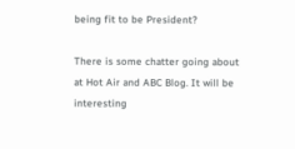being fit to be President?

There is some chatter going about at Hot Air and ABC Blog. It will be interesting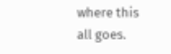where this all goes.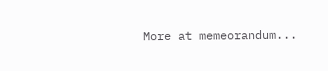More at memeorandum...